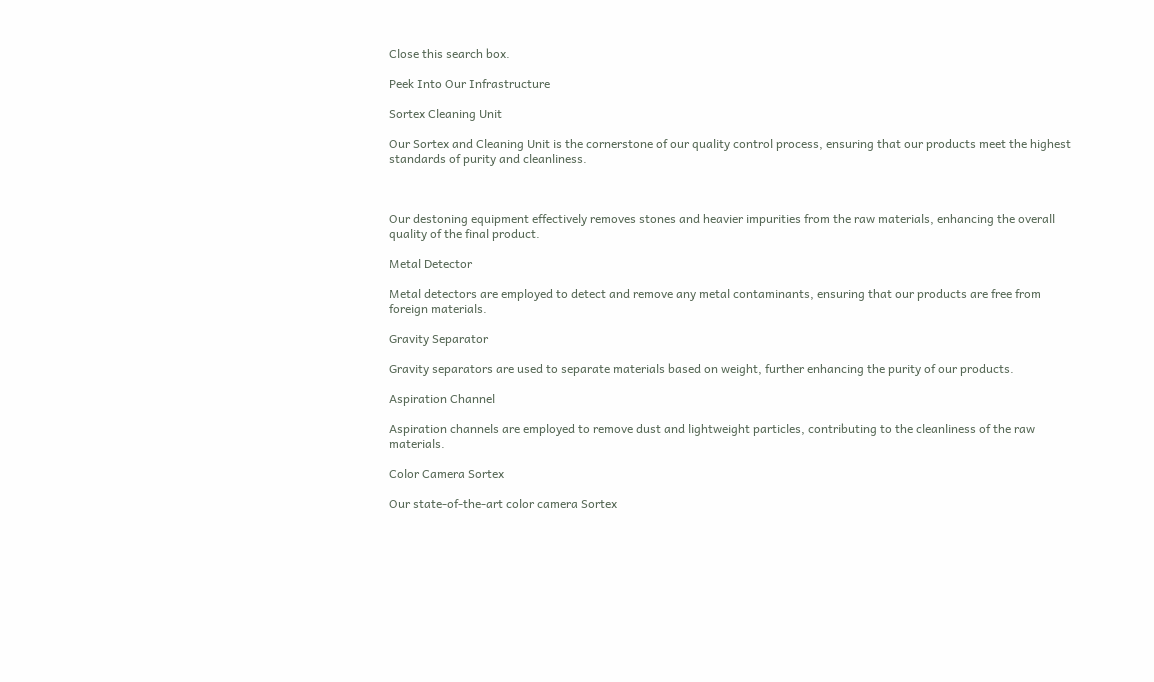Close this search box.

Peek Into Our Infrastructure

Sortex Cleaning Unit

Our Sortex and Cleaning Unit is the cornerstone of our quality control process, ensuring that our products meet the highest standards of purity and cleanliness.



Our destoning equipment effectively removes stones and heavier impurities from the raw materials, enhancing the overall quality of the final product.

Metal Detector

Metal detectors are employed to detect and remove any metal contaminants, ensuring that our products are free from foreign materials.

Gravity Separator

Gravity separators are used to separate materials based on weight, further enhancing the purity of our products.

Aspiration Channel

Aspiration channels are employed to remove dust and lightweight particles, contributing to the cleanliness of the raw materials.

Color Camera Sortex

Our state-of-the-art color camera Sortex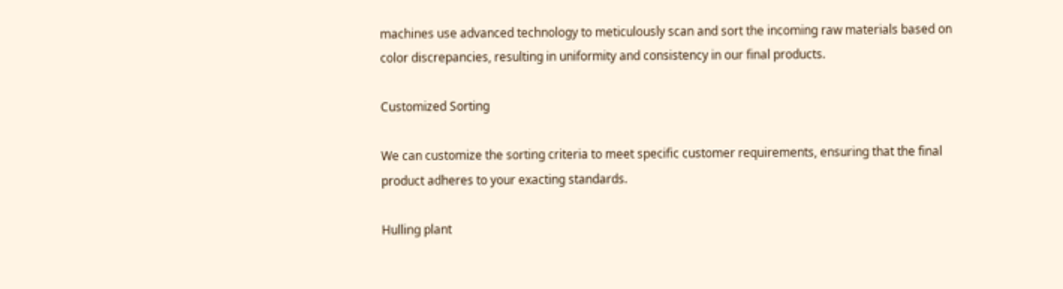machines use advanced technology to meticulously scan and sort the incoming raw materials based on color discrepancies, resulting in uniformity and consistency in our final products.

Customized Sorting

We can customize the sorting criteria to meet specific customer requirements, ensuring that the final product adheres to your exacting standards.

Hulling plant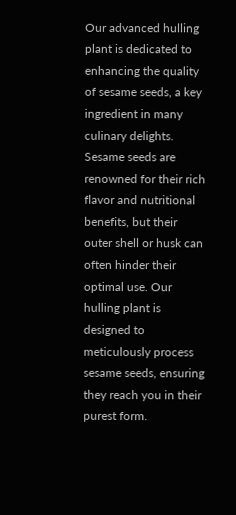Our advanced hulling plant is dedicated to enhancing the quality of sesame seeds, a key ingredient in many culinary delights. Sesame seeds are renowned for their rich flavor and nutritional benefits, but their outer shell or husk can often hinder their optimal use. Our hulling plant is designed to meticulously process sesame seeds, ensuring they reach you in their purest form.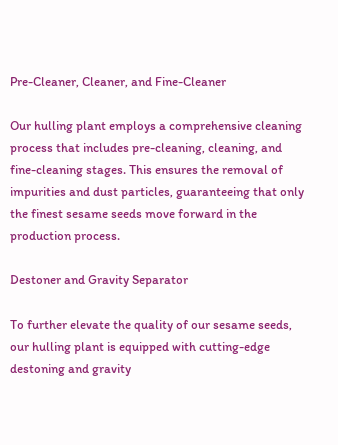Pre-Cleaner, Cleaner, and Fine-Cleaner

Our hulling plant employs a comprehensive cleaning process that includes pre-cleaning, cleaning, and fine-cleaning stages. This ensures the removal of impurities and dust particles, guaranteeing that only the finest sesame seeds move forward in the production process.

Destoner and Gravity Separator

To further elevate the quality of our sesame seeds, our hulling plant is equipped with cutting-edge destoning and gravity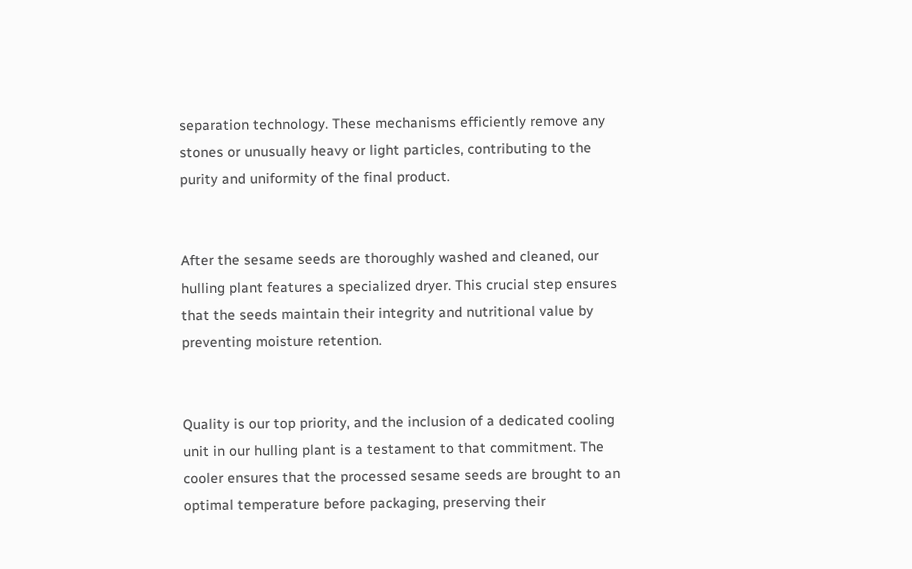separation technology. These mechanisms efficiently remove any stones or unusually heavy or light particles, contributing to the purity and uniformity of the final product.


After the sesame seeds are thoroughly washed and cleaned, our hulling plant features a specialized dryer. This crucial step ensures that the seeds maintain their integrity and nutritional value by preventing moisture retention.


Quality is our top priority, and the inclusion of a dedicated cooling unit in our hulling plant is a testament to that commitment. The cooler ensures that the processed sesame seeds are brought to an optimal temperature before packaging, preserving their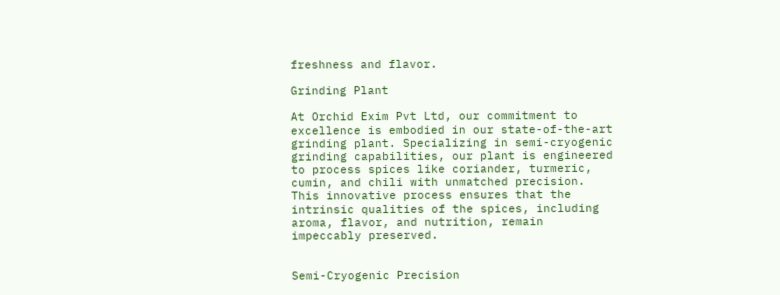freshness and flavor.

Grinding Plant

At Orchid Exim Pvt Ltd, our commitment to excellence is embodied in our state-of-the-art grinding plant. Specializing in semi-cryogenic grinding capabilities, our plant is engineered to process spices like coriander, turmeric, cumin, and chili with unmatched precision. This innovative process ensures that the intrinsic qualities of the spices, including aroma, flavor, and nutrition, remain impeccably preserved.


Semi-Cryogenic Precision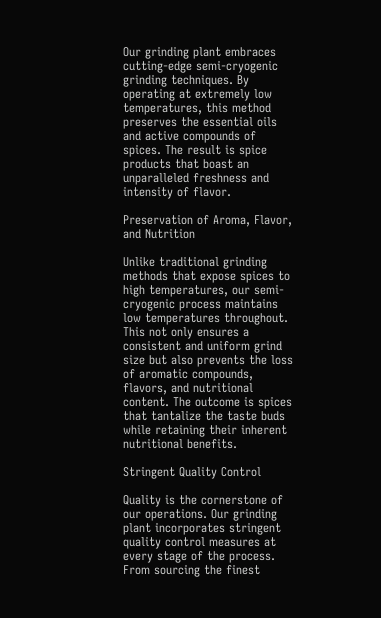Our grinding plant embraces cutting-edge semi-cryogenic grinding techniques. By operating at extremely low temperatures, this method preserves the essential oils and active compounds of spices. The result is spice products that boast an unparalleled freshness and intensity of flavor.

Preservation of Aroma, Flavor, and Nutrition

Unlike traditional grinding methods that expose spices to high temperatures, our semi-cryogenic process maintains low temperatures throughout. This not only ensures a consistent and uniform grind size but also prevents the loss of aromatic compounds, flavors, and nutritional content. The outcome is spices that tantalize the taste buds while retaining their inherent nutritional benefits.

Stringent Quality Control

Quality is the cornerstone of our operations. Our grinding plant incorporates stringent quality control measures at every stage of the process. From sourcing the finest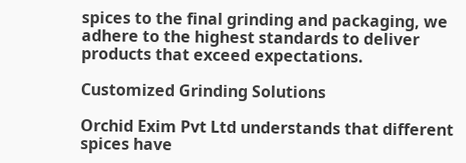spices to the final grinding and packaging, we adhere to the highest standards to deliver products that exceed expectations.

Customized Grinding Solutions

Orchid Exim Pvt Ltd understands that different spices have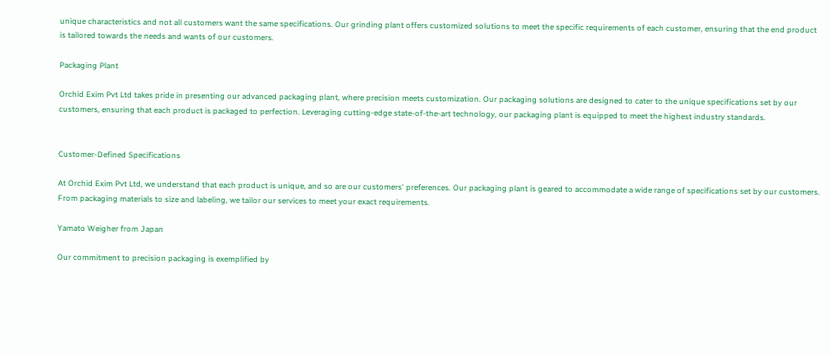unique characteristics and not all customers want the same specifications. Our grinding plant offers customized solutions to meet the specific requirements of each customer, ensuring that the end product is tailored towards the needs and wants of our customers.

Packaging Plant

Orchid Exim Pvt Ltd takes pride in presenting our advanced packaging plant, where precision meets customization. Our packaging solutions are designed to cater to the unique specifications set by our customers, ensuring that each product is packaged to perfection. Leveraging cutting-edge state-of-the-art technology, our packaging plant is equipped to meet the highest industry standards.


Customer-Defined Specifications

At Orchid Exim Pvt Ltd, we understand that each product is unique, and so are our customers' preferences. Our packaging plant is geared to accommodate a wide range of specifications set by our customers. From packaging materials to size and labeling, we tailor our services to meet your exact requirements.

Yamato Weigher from Japan

Our commitment to precision packaging is exemplified by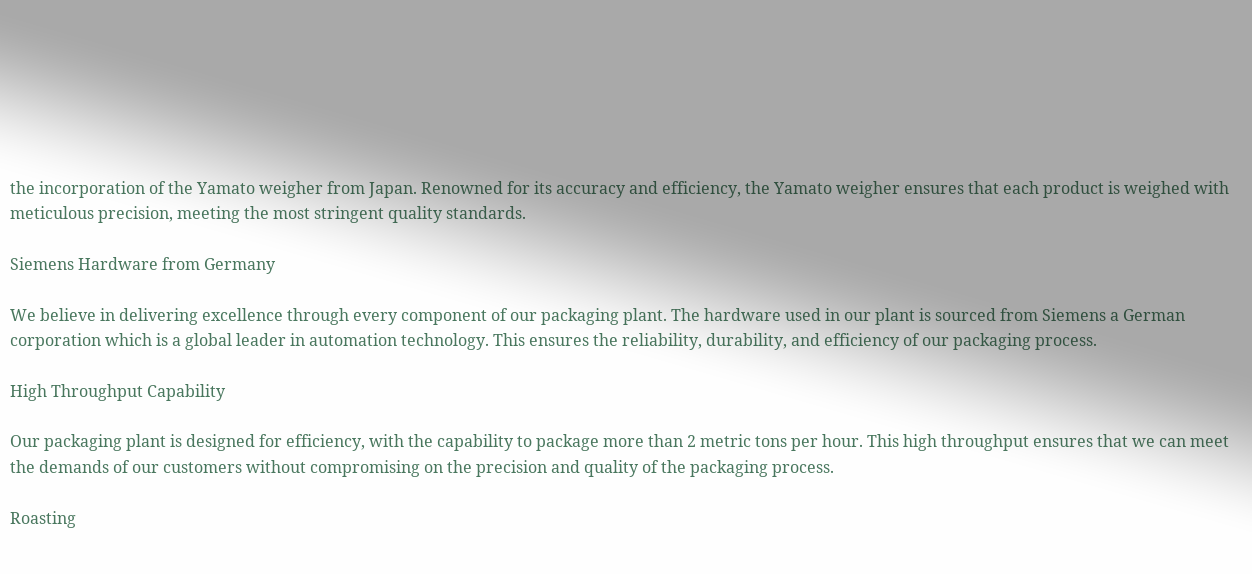the incorporation of the Yamato weigher from Japan. Renowned for its accuracy and efficiency, the Yamato weigher ensures that each product is weighed with meticulous precision, meeting the most stringent quality standards.

Siemens Hardware from Germany

We believe in delivering excellence through every component of our packaging plant. The hardware used in our plant is sourced from Siemens a German corporation which is a global leader in automation technology. This ensures the reliability, durability, and efficiency of our packaging process.

High Throughput Capability

Our packaging plant is designed for efficiency, with the capability to package more than 2 metric tons per hour. This high throughput ensures that we can meet the demands of our customers without compromising on the precision and quality of the packaging process.

Roasting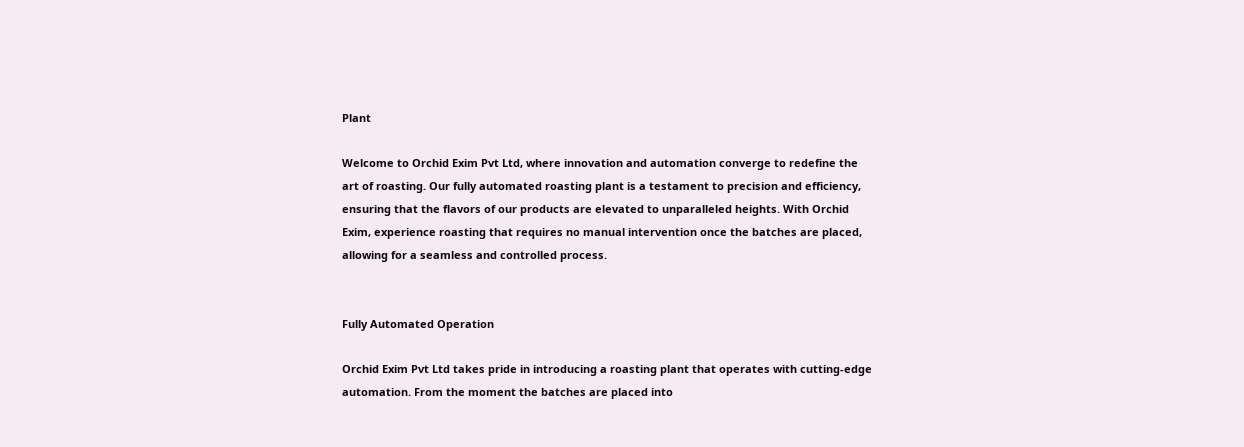Plant

Welcome to Orchid Exim Pvt Ltd, where innovation and automation converge to redefine the art of roasting. Our fully automated roasting plant is a testament to precision and efficiency, ensuring that the flavors of our products are elevated to unparalleled heights. With Orchid Exim, experience roasting that requires no manual intervention once the batches are placed, allowing for a seamless and controlled process.


Fully Automated Operation

Orchid Exim Pvt Ltd takes pride in introducing a roasting plant that operates with cutting-edge automation. From the moment the batches are placed into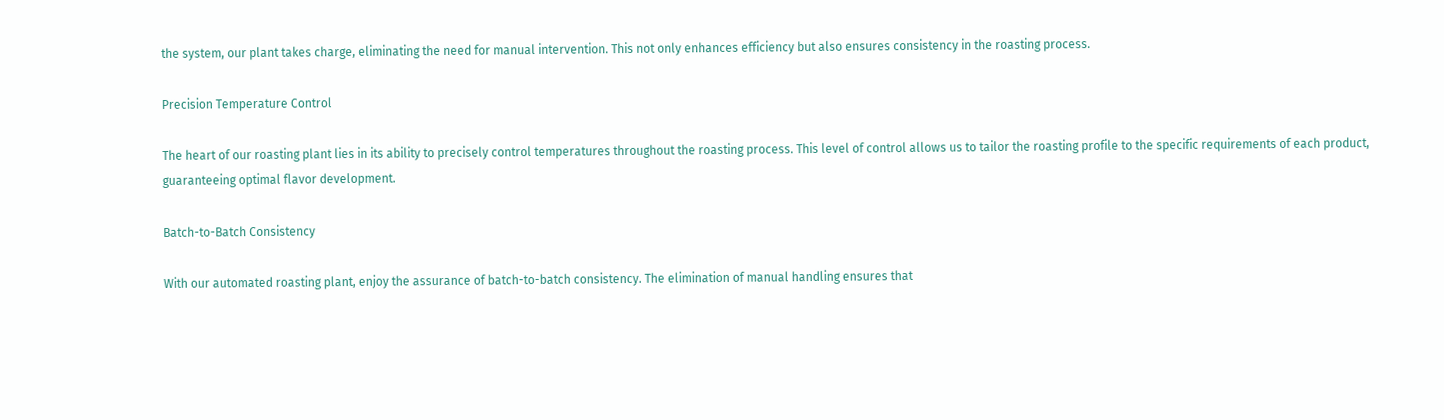the system, our plant takes charge, eliminating the need for manual intervention. This not only enhances efficiency but also ensures consistency in the roasting process.

Precision Temperature Control

The heart of our roasting plant lies in its ability to precisely control temperatures throughout the roasting process. This level of control allows us to tailor the roasting profile to the specific requirements of each product, guaranteeing optimal flavor development.

Batch-to-Batch Consistency

With our automated roasting plant, enjoy the assurance of batch-to-batch consistency. The elimination of manual handling ensures that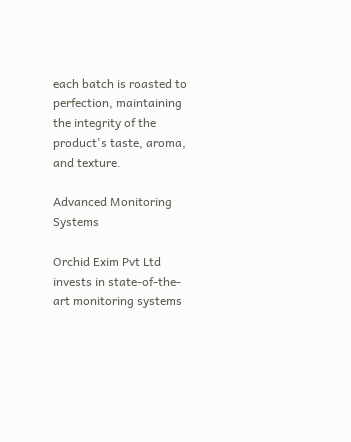each batch is roasted to perfection, maintaining the integrity of the product's taste, aroma, and texture.

Advanced Monitoring Systems

Orchid Exim Pvt Ltd invests in state-of-the-art monitoring systems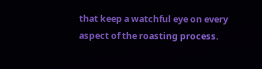that keep a watchful eye on every aspect of the roasting process.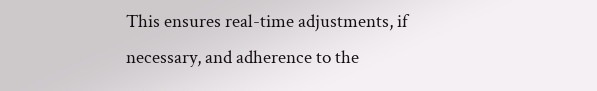This ensures real-time adjustments, if necessary, and adherence to the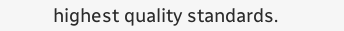highest quality standards.